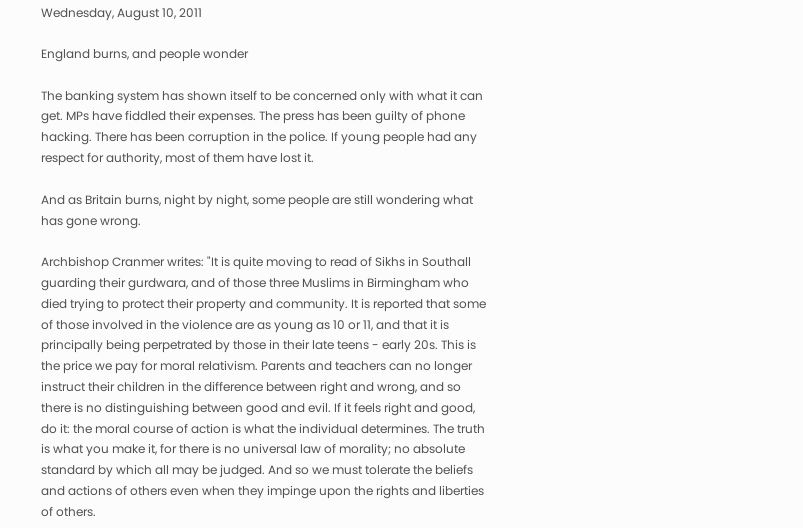Wednesday, August 10, 2011

England burns, and people wonder

The banking system has shown itself to be concerned only with what it can get. MPs have fiddled their expenses. The press has been guilty of phone hacking. There has been corruption in the police. If young people had any respect for authority, most of them have lost it.

And as Britain burns, night by night, some people are still wondering what has gone wrong.

Archbishop Cranmer writes: "It is quite moving to read of Sikhs in Southall guarding their gurdwara, and of those three Muslims in Birmingham who died trying to protect their property and community. It is reported that some of those involved in the violence are as young as 10 or 11, and that it is principally being perpetrated by those in their late teens - early 20s. This is the price we pay for moral relativism. Parents and teachers can no longer instruct their children in the difference between right and wrong, and so there is no distinguishing between good and evil. If it feels right and good, do it: the moral course of action is what the individual determines. The truth is what you make it, for there is no universal law of morality; no absolute standard by which all may be judged. And so we must tolerate the beliefs and actions of others even when they impinge upon the rights and liberties of others.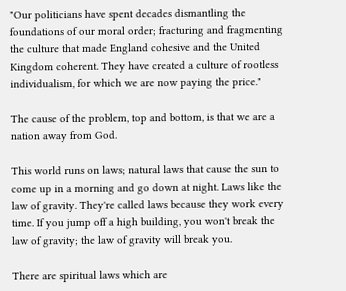"Our politicians have spent decades dismantling the foundations of our moral order; fracturing and fragmenting the culture that made England cohesive and the United Kingdom coherent. They have created a culture of rootless individualism, for which we are now paying the price."

The cause of the problem, top and bottom, is that we are a nation away from God.

This world runs on laws; natural laws that cause the sun to come up in a morning and go down at night. Laws like the law of gravity. They're called laws because they work every time. If you jump off a high building, you won't break the law of gravity; the law of gravity will break you.

There are spiritual laws which are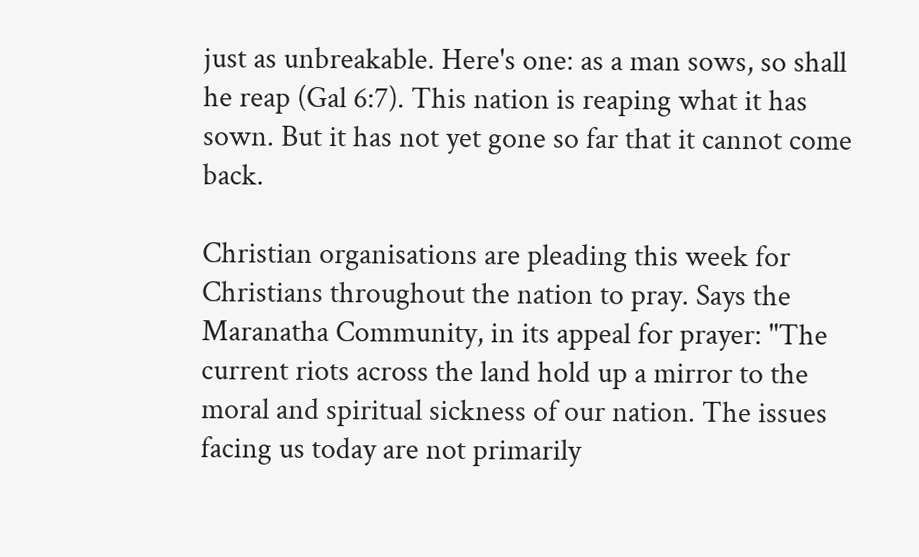just as unbreakable. Here's one: as a man sows, so shall he reap (Gal 6:7). This nation is reaping what it has sown. But it has not yet gone so far that it cannot come back.

Christian organisations are pleading this week for Christians throughout the nation to pray. Says the Maranatha Community, in its appeal for prayer: "The current riots across the land hold up a mirror to the moral and spiritual sickness of our nation. The issues facing us today are not primarily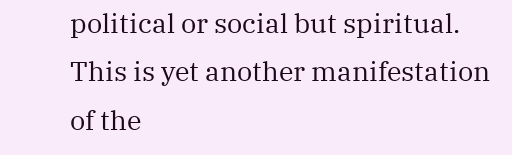political or social but spiritual. This is yet another manifestation of the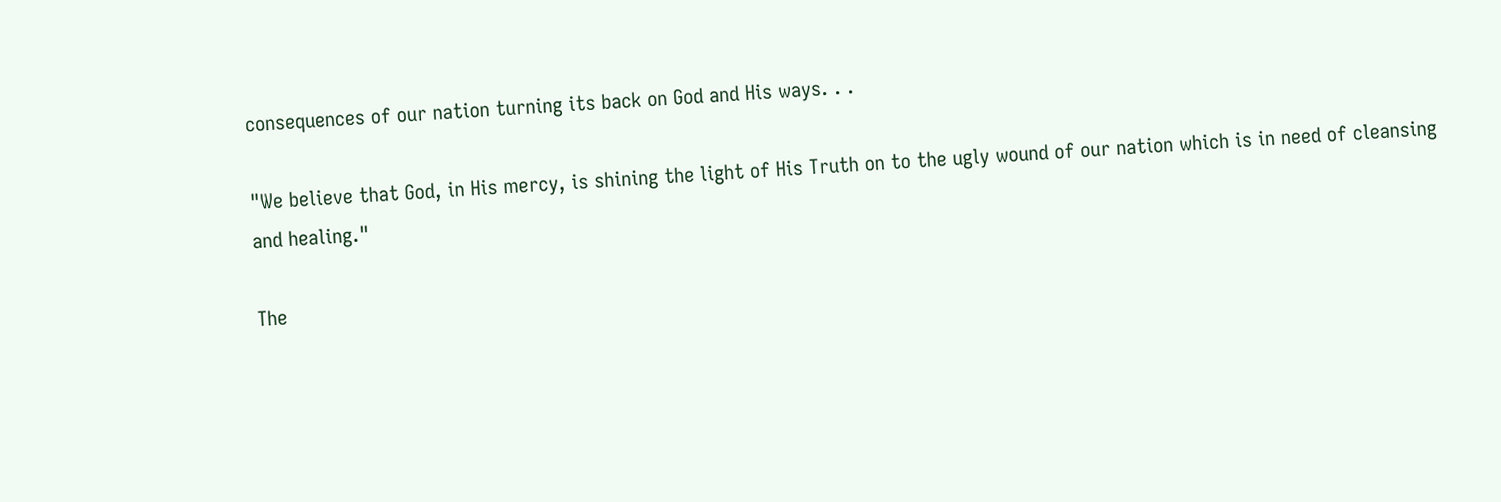consequences of our nation turning its back on God and His ways. . .

"We believe that God, in His mercy, is shining the light of His Truth on to the ugly wound of our nation which is in need of cleansing and healing."

The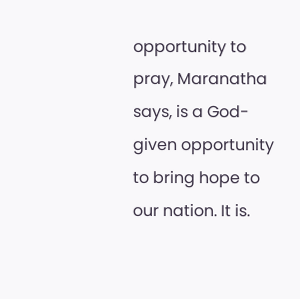opportunity to pray, Maranatha says, is a God-given opportunity to bring hope to our nation. It is.